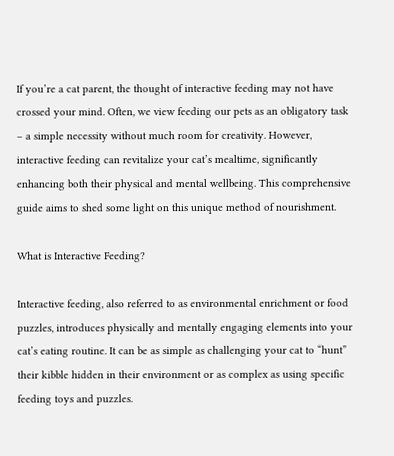If you’re a cat parent, the thought of interactive feeding may not have crossed your mind. Often, we view feeding our pets as an obligatory task – a simple necessity without much room for creativity. However, interactive feeding can revitalize your cat’s mealtime, significantly enhancing both their physical and mental wellbeing. This comprehensive guide aims to shed some light on this unique method of nourishment.

What is Interactive Feeding?

Interactive feeding, also referred to as environmental enrichment or food puzzles, introduces physically and mentally engaging elements into your cat’s eating routine. It can be as simple as challenging your cat to “hunt” their kibble hidden in their environment or as complex as using specific feeding toys and puzzles.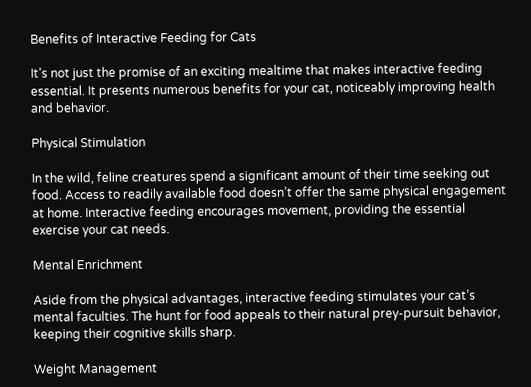Benefits of Interactive Feeding for Cats

It’s not just the promise of an exciting mealtime that makes interactive feeding essential. It presents numerous benefits for your cat, noticeably improving health and behavior.

Physical Stimulation

In the wild, feline creatures spend a significant amount of their time seeking out food. Access to readily available food doesn’t offer the same physical engagement at home. Interactive feeding encourages movement, providing the essential exercise your cat needs.

Mental Enrichment

Aside from the physical advantages, interactive feeding stimulates your cat’s mental faculties. The hunt for food appeals to their natural prey-pursuit behavior, keeping their cognitive skills sharp.

Weight Management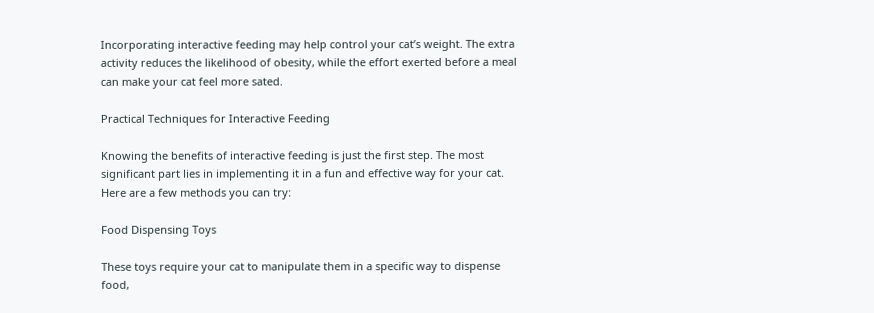Incorporating interactive feeding may help control your cat’s weight. The extra activity reduces the likelihood of obesity, while the effort exerted before a meal can make your cat feel more sated.

Practical Techniques for Interactive Feeding

Knowing the benefits of interactive feeding is just the first step. The most significant part lies in implementing it in a fun and effective way for your cat. Here are a few methods you can try:

Food Dispensing Toys

These toys require your cat to manipulate them in a specific way to dispense food,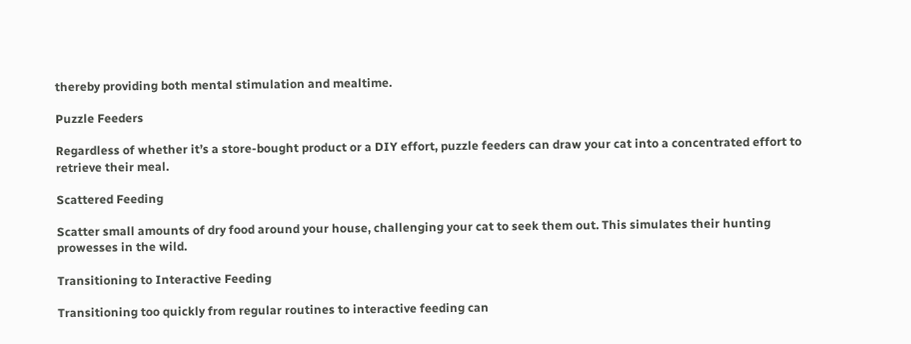thereby providing both mental stimulation and mealtime.

Puzzle Feeders

Regardless of whether it’s a store-bought product or a DIY effort, puzzle feeders can draw your cat into a concentrated effort to retrieve their meal.

Scattered Feeding

Scatter small amounts of dry food around your house, challenging your cat to seek them out. This simulates their hunting prowesses in the wild.

Transitioning to Interactive Feeding

Transitioning too quickly from regular routines to interactive feeding can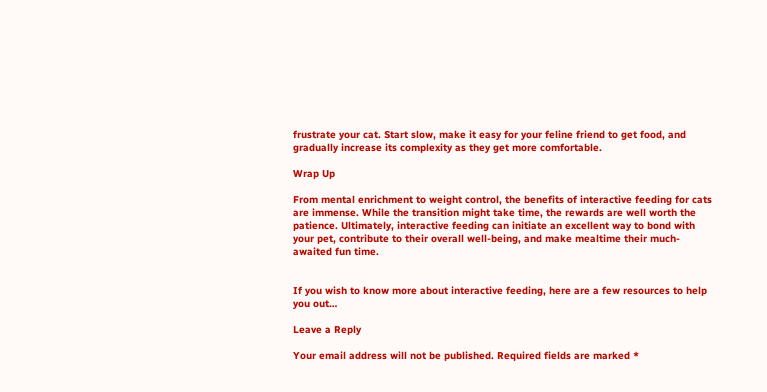frustrate your cat. Start slow, make it easy for your feline friend to get food, and gradually increase its complexity as they get more comfortable.

Wrap Up

From mental enrichment to weight control, the benefits of interactive feeding for cats are immense. While the transition might take time, the rewards are well worth the patience. Ultimately, interactive feeding can initiate an excellent way to bond with your pet, contribute to their overall well-being, and make mealtime their much-awaited fun time.


If you wish to know more about interactive feeding, here are a few resources to help you out…

Leave a Reply

Your email address will not be published. Required fields are marked *